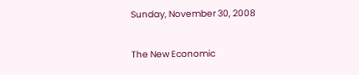Sunday, November 30, 2008

The New Economic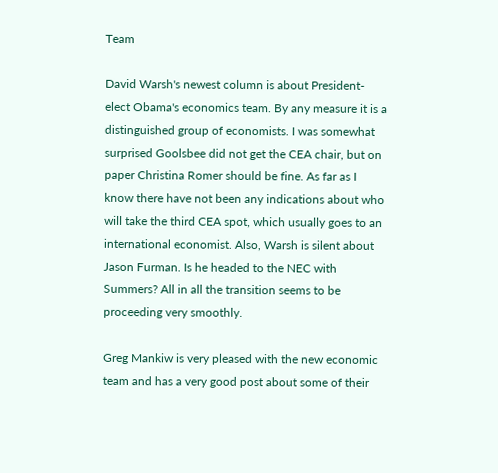Team

David Warsh's newest column is about President-elect Obama's economics team. By any measure it is a distinguished group of economists. I was somewhat surprised Goolsbee did not get the CEA chair, but on paper Christina Romer should be fine. As far as I know there have not been any indications about who will take the third CEA spot, which usually goes to an international economist. Also, Warsh is silent about Jason Furman. Is he headed to the NEC with Summers? All in all the transition seems to be proceeding very smoothly.

Greg Mankiw is very pleased with the new economic team and has a very good post about some of their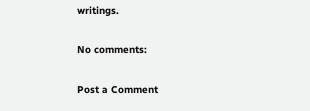writings.

No comments:

Post a Comment